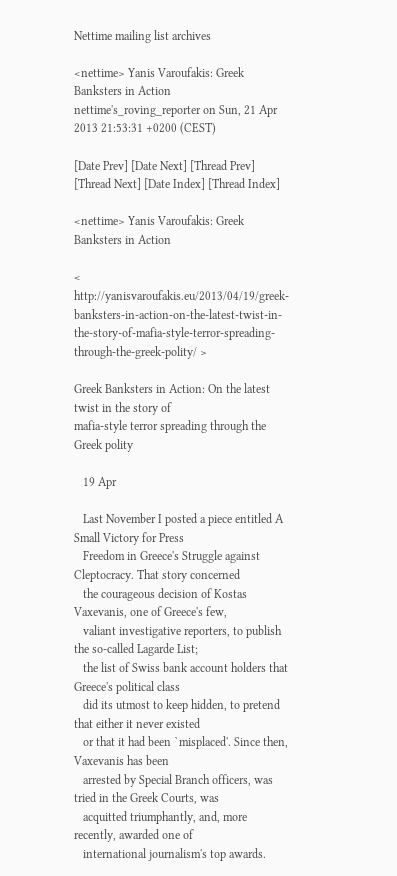Nettime mailing list archives

<nettime> Yanis Varoufakis: Greek Banksters in Action
nettime's_roving_reporter on Sun, 21 Apr 2013 21:53:31 +0200 (CEST)

[Date Prev] [Date Next] [Thread Prev] [Thread Next] [Date Index] [Thread Index]

<nettime> Yanis Varoufakis: Greek Banksters in Action

< http://yanisvaroufakis.eu/2013/04/19/greek-banksters-in-action-on-the-latest-twist-in-the-story-of-mafia-style-terror-spreading-through-the-greek-polity/ >

Greek Banksters in Action: On the latest twist in the story of
mafia-style terror spreading through the Greek polity

   19 Apr

   Last November I posted a piece entitled A Small Victory for Press
   Freedom in Greece's Struggle against Cleptocracy. That story concerned
   the courageous decision of Kostas Vaxevanis, one of Greece's few,
   valiant investigative reporters, to publish the so-called Lagarde List;
   the list of Swiss bank account holders that Greece's political class
   did its utmost to keep hidden, to pretend that either it never existed
   or that it had been `misplaced'. Since then, Vaxevanis has been
   arrested by Special Branch officers, was tried in the Greek Courts, was
   acquitted triumphantly, and, more recently, awarded one of
   international journalism's top awards.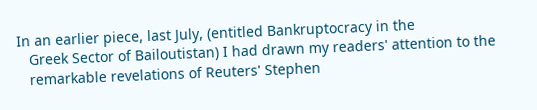In an earlier piece, last July, (entitled Bankruptocracy in the
   Greek Sector of Bailoutistan) I had drawn my readers' attention to the
   remarkable revelations of Reuters' Stephen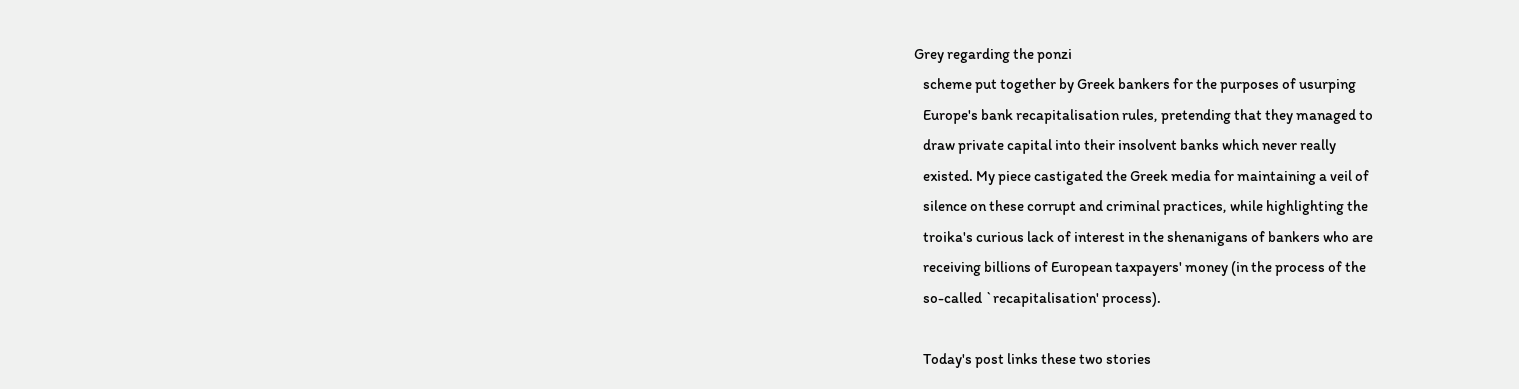Grey regarding the ponzi
   scheme put together by Greek bankers for the purposes of usurping
   Europe's bank recapitalisation rules, pretending that they managed to
   draw private capital into their insolvent banks which never really
   existed. My piece castigated the Greek media for maintaining a veil of
   silence on these corrupt and criminal practices, while highlighting the
   troika's curious lack of interest in the shenanigans of bankers who are
   receiving billions of European taxpayers' money (in the process of the
   so-called `recapitalisation' process).

   Today's post links these two stories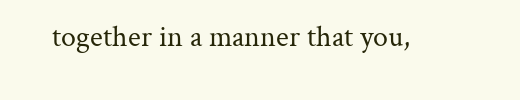together in a manner that you,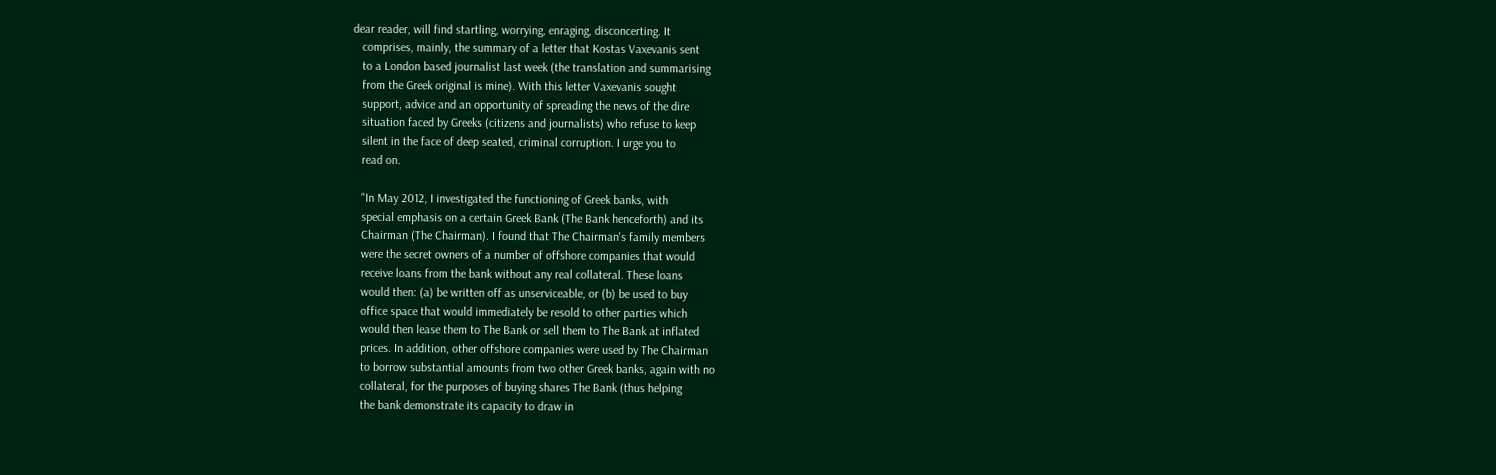dear reader, will find startling, worrying, enraging, disconcerting. It
   comprises, mainly, the summary of a letter that Kostas Vaxevanis sent
   to a London based journalist last week (the translation and summarising
   from the Greek original is mine). With this letter Vaxevanis sought
   support, advice and an opportunity of spreading the news of the dire
   situation faced by Greeks (citizens and journalists) who refuse to keep
   silent in the face of deep seated, criminal corruption. I urge you to
   read on.

   "In May 2012, I investigated the functioning of Greek banks, with
   special emphasis on a certain Greek Bank (The Bank henceforth) and its
   Chairman (The Chairman). I found that The Chairman's family members
   were the secret owners of a number of offshore companies that would
   receive loans from the bank without any real collateral. These loans
   would then: (a) be written off as unserviceable, or (b) be used to buy
   office space that would immediately be resold to other parties which
   would then lease them to The Bank or sell them to The Bank at inflated
   prices. In addition, other offshore companies were used by The Chairman
   to borrow substantial amounts from two other Greek banks, again with no
   collateral, for the purposes of buying shares The Bank (thus helping
   the bank demonstrate its capacity to draw in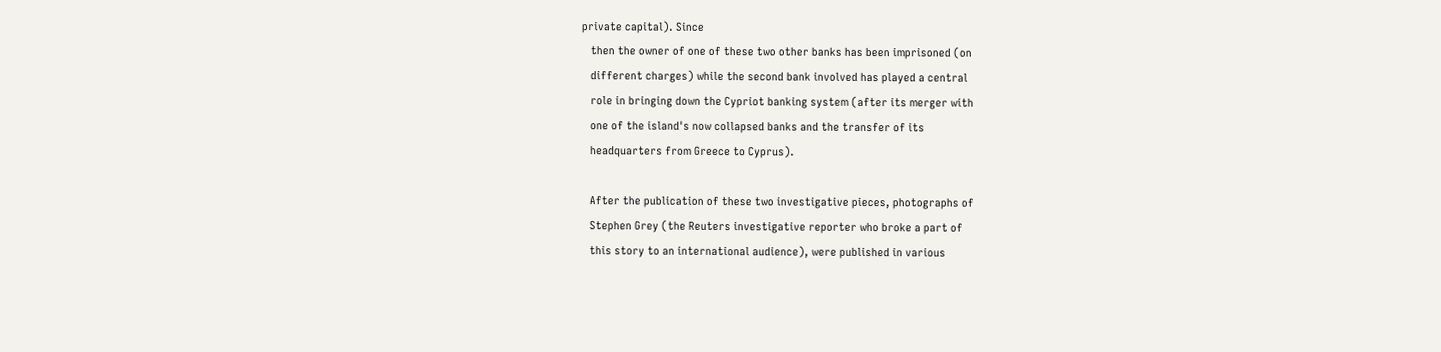private capital). Since
   then the owner of one of these two other banks has been imprisoned (on
   different charges) while the second bank involved has played a central
   role in bringing down the Cypriot banking system (after its merger with
   one of the island's now collapsed banks and the transfer of its
   headquarters from Greece to Cyprus).

   After the publication of these two investigative pieces, photographs of
   Stephen Grey (the Reuters investigative reporter who broke a part of
   this story to an international audience), were published in various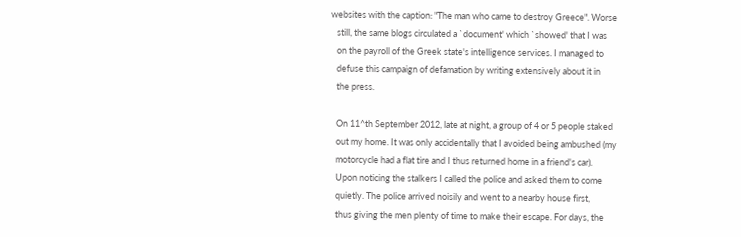websites with the caption: "The man who came to destroy Greece". Worse
   still, the same blogs circulated a `document' which `showed' that I was
   on the payroll of the Greek state's intelligence services. I managed to
   defuse this campaign of defamation by writing extensively about it in
   the press.

   On 11^th September 2012, late at night, a group of 4 or 5 people staked
   out my home. It was only accidentally that I avoided being ambushed (my
   motorcycle had a flat tire and I thus returned home in a friend's car).
   Upon noticing the stalkers I called the police and asked them to come
   quietly. The police arrived noisily and went to a nearby house first,
   thus giving the men plenty of time to make their escape. For days, the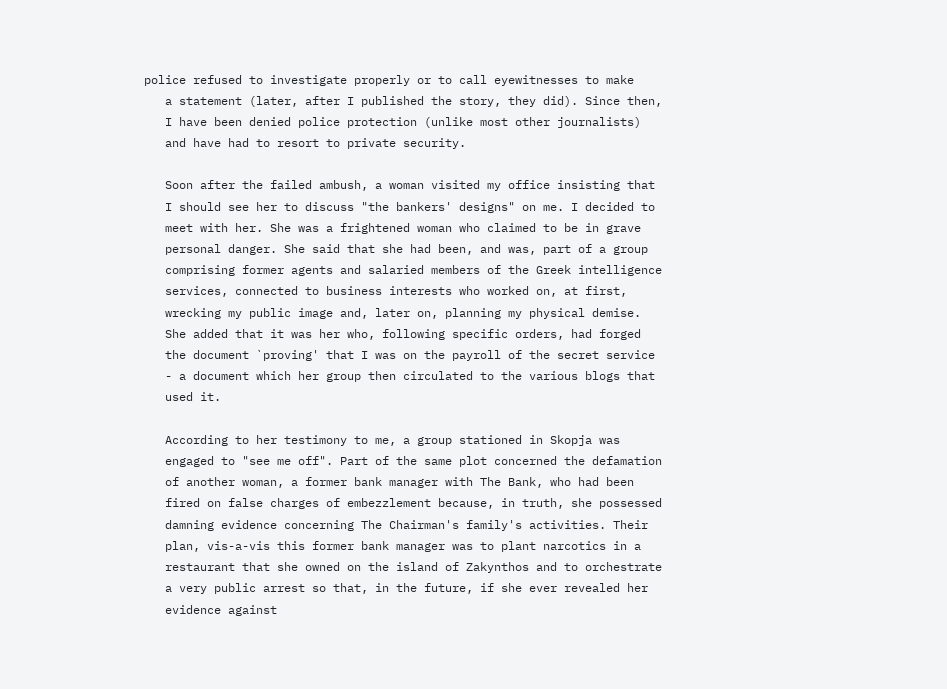police refused to investigate properly or to call eyewitnesses to make
   a statement (later, after I published the story, they did). Since then,
   I have been denied police protection (unlike most other journalists)
   and have had to resort to private security.

   Soon after the failed ambush, a woman visited my office insisting that
   I should see her to discuss "the bankers' designs" on me. I decided to
   meet with her. She was a frightened woman who claimed to be in grave
   personal danger. She said that she had been, and was, part of a group
   comprising former agents and salaried members of the Greek intelligence
   services, connected to business interests who worked on, at first,
   wrecking my public image and, later on, planning my physical demise.
   She added that it was her who, following specific orders, had forged
   the document `proving' that I was on the payroll of the secret service
   - a document which her group then circulated to the various blogs that
   used it.

   According to her testimony to me, a group stationed in Skopja was
   engaged to "see me off". Part of the same plot concerned the defamation
   of another woman, a former bank manager with The Bank, who had been
   fired on false charges of embezzlement because, in truth, she possessed
   damning evidence concerning The Chairman's family's activities. Their
   plan, vis-a-vis this former bank manager was to plant narcotics in a
   restaurant that she owned on the island of Zakynthos and to orchestrate
   a very public arrest so that, in the future, if she ever revealed her
   evidence against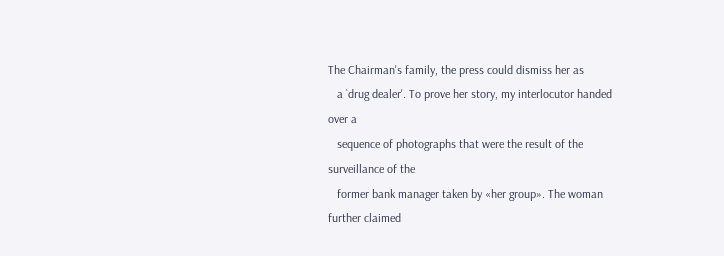The Chairman's family, the press could dismiss her as
   a `drug dealer'. To prove her story, my interlocutor handed over a
   sequence of photographs that were the result of the surveillance of the
   former bank manager taken by «her group». The woman further claimed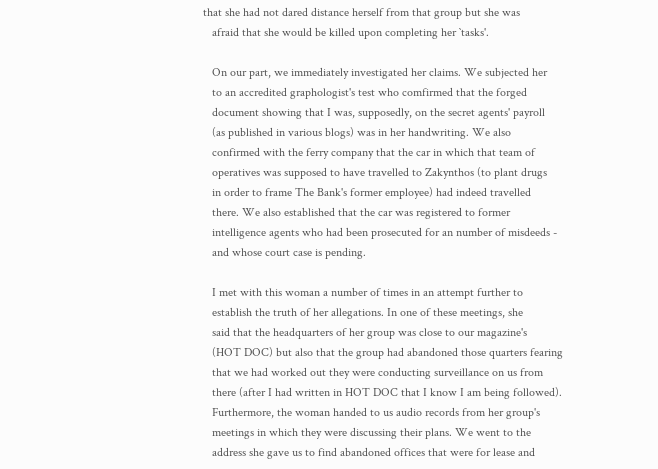that she had not dared distance herself from that group but she was
   afraid that she would be killed upon completing her `tasks'.

   On our part, we immediately investigated her claims. We subjected her
   to an accredited graphologist's test who comfirmed that the forged
   document showing that I was, supposedly, on the secret agents' payroll
   (as published in various blogs) was in her handwriting. We also
   confirmed with the ferry company that the car in which that team of
   operatives was supposed to have travelled to Zakynthos (to plant drugs
   in order to frame The Bank's former employee) had indeed travelled
   there. We also established that the car was registered to former
   intelligence agents who had been prosecuted for an number of misdeeds -
   and whose court case is pending.

   I met with this woman a number of times in an attempt further to
   establish the truth of her allegations. In one of these meetings, she
   said that the headquarters of her group was close to our magazine's
   (HOT DOC) but also that the group had abandoned those quarters fearing
   that we had worked out they were conducting surveillance on us from
   there (after I had written in HOT DOC that I know I am being followed).
   Furthermore, the woman handed to us audio records from her group's
   meetings in which they were discussing their plans. We went to the
   address she gave us to find abandoned offices that were for lease and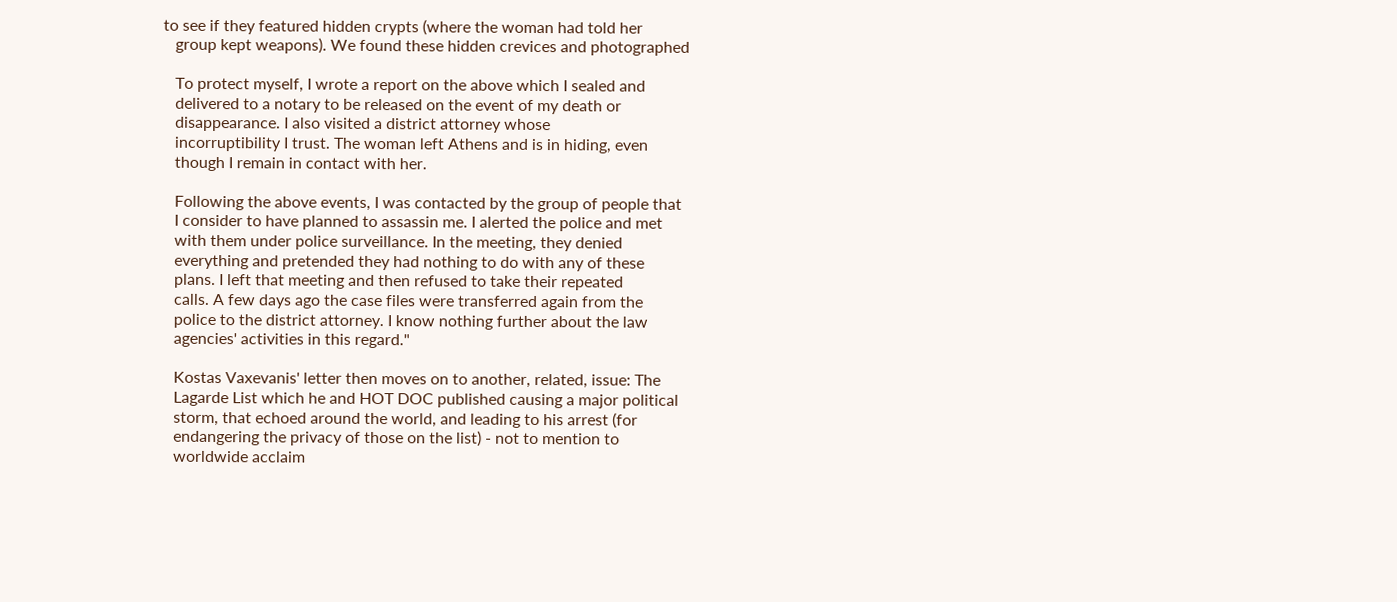to see if they featured hidden crypts (where the woman had told her
   group kept weapons). We found these hidden crevices and photographed

   To protect myself, I wrote a report on the above which I sealed and
   delivered to a notary to be released on the event of my death or
   disappearance. I also visited a district attorney whose
   incorruptibility I trust. The woman left Athens and is in hiding, even
   though I remain in contact with her.

   Following the above events, I was contacted by the group of people that
   I consider to have planned to assassin me. I alerted the police and met
   with them under police surveillance. In the meeting, they denied
   everything and pretended they had nothing to do with any of these
   plans. I left that meeting and then refused to take their repeated
   calls. A few days ago the case files were transferred again from the
   police to the district attorney. I know nothing further about the law
   agencies' activities in this regard."

   Kostas Vaxevanis' letter then moves on to another, related, issue: The
   Lagarde List which he and HOT DOC published causing a major political
   storm, that echoed around the world, and leading to his arrest (for
   endangering the privacy of those on the list) - not to mention to
   worldwide acclaim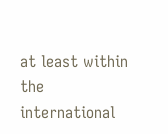at least within the international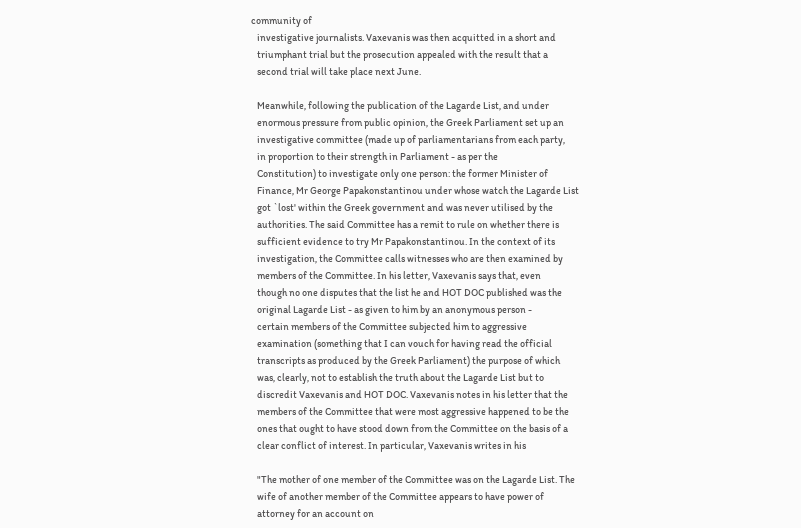community of
   investigative journalists. Vaxevanis was then acquitted in a short and
   triumphant trial but the prosecution appealed with the result that a
   second trial will take place next June.

   Meanwhile, following the publication of the Lagarde List, and under
   enormous pressure from public opinion, the Greek Parliament set up an
   investigative committee (made up of parliamentarians from each party,
   in proportion to their strength in Parliament - as per the
   Constitution) to investigate only one person: the former Minister of
   Finance, Mr George Papakonstantinou under whose watch the Lagarde List
   got `lost' within the Greek government and was never utilised by the
   authorities. The said Committee has a remit to rule on whether there is
   sufficient evidence to try Mr Papakonstantinou. In the context of its
   investigation, the Committee calls witnesses who are then examined by
   members of the Committee. In his letter, Vaxevanis says that, even
   though no one disputes that the list he and HOT DOC published was the
   original Lagarde List - as given to him by an anonymous person -
   certain members of the Committee subjected him to aggressive
   examination (something that I can vouch for having read the official
   transcripts as produced by the Greek Parliament) the purpose of which
   was, clearly, not to establish the truth about the Lagarde List but to
   discredit Vaxevanis and HOT DOC. Vaxevanis notes in his letter that the
   members of the Committee that were most aggressive happened to be the
   ones that ought to have stood down from the Committee on the basis of a
   clear conflict of interest. In particular, Vaxevanis writes in his

   "The mother of one member of the Committee was on the Lagarde List. The
   wife of another member of the Committee appears to have power of
   attorney for an account on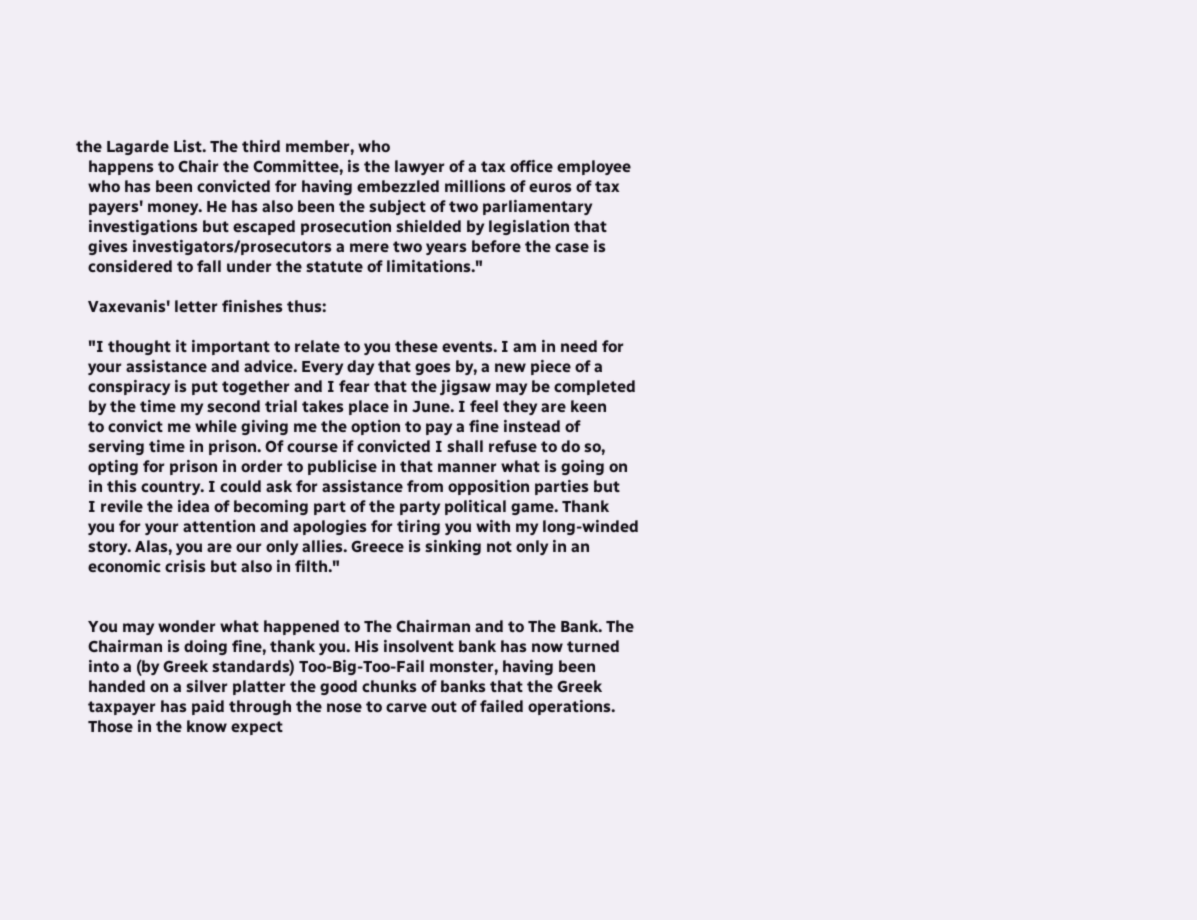the Lagarde List. The third member, who
   happens to Chair the Committee, is the lawyer of a tax office employee
   who has been convicted for having embezzled millions of euros of tax
   payers' money. He has also been the subject of two parliamentary
   investigations but escaped prosecution shielded by legislation that
   gives investigators/prosecutors a mere two years before the case is
   considered to fall under the statute of limitations."

   Vaxevanis' letter finishes thus:

   "I thought it important to relate to you these events. I am in need for
   your assistance and advice. Every day that goes by, a new piece of a
   conspiracy is put together and I fear that the jigsaw may be completed
   by the time my second trial takes place in June. I feel they are keen
   to convict me while giving me the option to pay a fine instead of
   serving time in prison. Of course if convicted I shall refuse to do so,
   opting for prison in order to publicise in that manner what is going on
   in this country. I could ask for assistance from opposition parties but
   I revile the idea of becoming part of the party political game. Thank
   you for your attention and apologies for tiring you with my long-winded
   story. Alas, you are our only allies. Greece is sinking not only in an
   economic crisis but also in filth."


   You may wonder what happened to The Chairman and to The Bank. The
   Chairman is doing fine, thank you. His insolvent bank has now turned
   into a (by Greek standards) Too-Big-Too-Fail monster, having been
   handed on a silver platter the good chunks of banks that the Greek
   taxpayer has paid through the nose to carve out of failed operations.
   Those in the know expect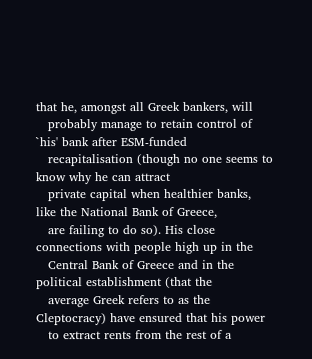that he, amongst all Greek bankers, will
   probably manage to retain control of `his' bank after ESM-funded
   recapitalisation (though no one seems to know why he can attract
   private capital when healthier banks, like the National Bank of Greece,
   are failing to do so). His close connections with people high up in the
   Central Bank of Greece and in the political establishment (that the
   average Greek refers to as the Cleptocracy) have ensured that his power
   to extract rents from the rest of a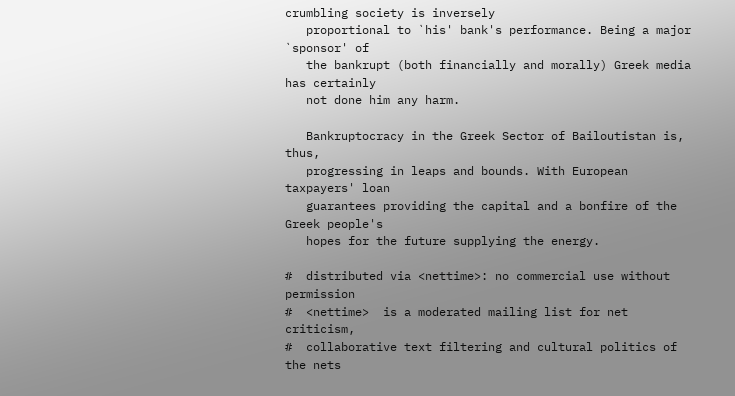crumbling society is inversely
   proportional to `his' bank's performance. Being a major `sponsor' of
   the bankrupt (both financially and morally) Greek media has certainly
   not done him any harm.

   Bankruptocracy in the Greek Sector of Bailoutistan is, thus,
   progressing in leaps and bounds. With European taxpayers' loan
   guarantees providing the capital and a bonfire of the Greek people's
   hopes for the future supplying the energy.

#  distributed via <nettime>: no commercial use without permission
#  <nettime>  is a moderated mailing list for net criticism,
#  collaborative text filtering and cultural politics of the nets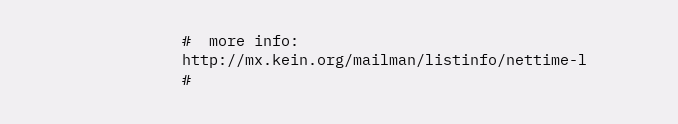#  more info: http://mx.kein.org/mailman/listinfo/nettime-l
#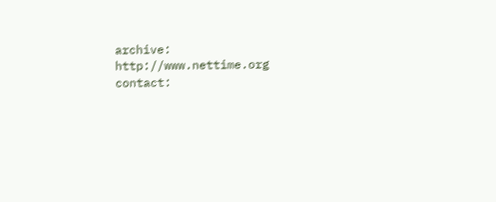archive: http://www.nettime.org contact: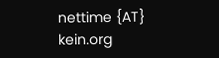nettime {AT} kein.org